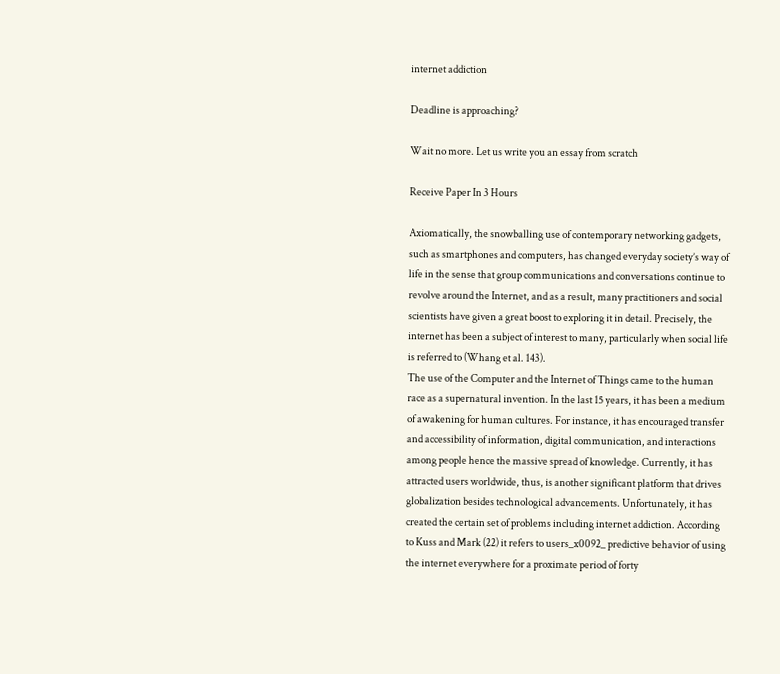internet addiction

Deadline is approaching?

Wait no more. Let us write you an essay from scratch

Receive Paper In 3 Hours

Axiomatically, the snowballing use of contemporary networking gadgets, such as smartphones and computers, has changed everyday society’s way of life in the sense that group communications and conversations continue to revolve around the Internet, and as a result, many practitioners and social scientists have given a great boost to exploring it in detail. Precisely, the internet has been a subject of interest to many, particularly when social life is referred to (Whang et al. 143).
The use of the Computer and the Internet of Things came to the human race as a supernatural invention. In the last 15 years, it has been a medium of awakening for human cultures. For instance, it has encouraged transfer and accessibility of information, digital communication, and interactions among people hence the massive spread of knowledge. Currently, it has attracted users worldwide, thus, is another significant platform that drives globalization besides technological advancements. Unfortunately, it has created the certain set of problems including internet addiction. According to Kuss and Mark (22) it refers to users_x0092_ predictive behavior of using the internet everywhere for a proximate period of forty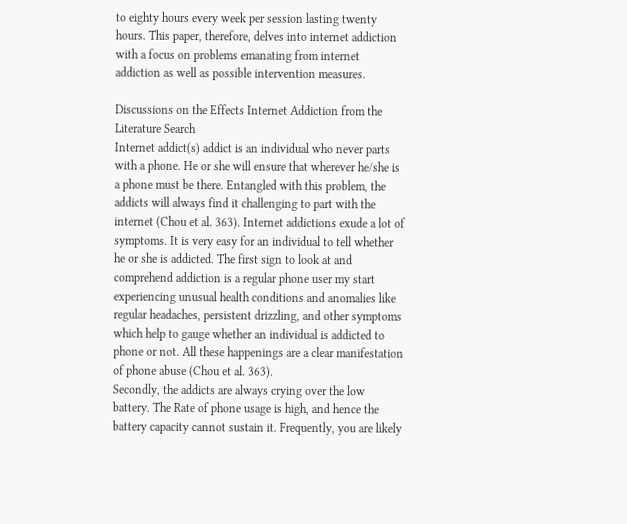to eighty hours every week per session lasting twenty hours. This paper, therefore, delves into internet addiction with a focus on problems emanating from internet addiction as well as possible intervention measures.

Discussions on the Effects Internet Addiction from the Literature Search
Internet addict(s) addict is an individual who never parts with a phone. He or she will ensure that wherever he/she is a phone must be there. Entangled with this problem, the addicts will always find it challenging to part with the internet (Chou et al. 363). Internet addictions exude a lot of symptoms. It is very easy for an individual to tell whether he or she is addicted. The first sign to look at and comprehend addiction is a regular phone user my start experiencing unusual health conditions and anomalies like regular headaches, persistent drizzling, and other symptoms which help to gauge whether an individual is addicted to phone or not. All these happenings are a clear manifestation of phone abuse (Chou et al. 363).
Secondly, the addicts are always crying over the low battery. The Rate of phone usage is high, and hence the battery capacity cannot sustain it. Frequently, you are likely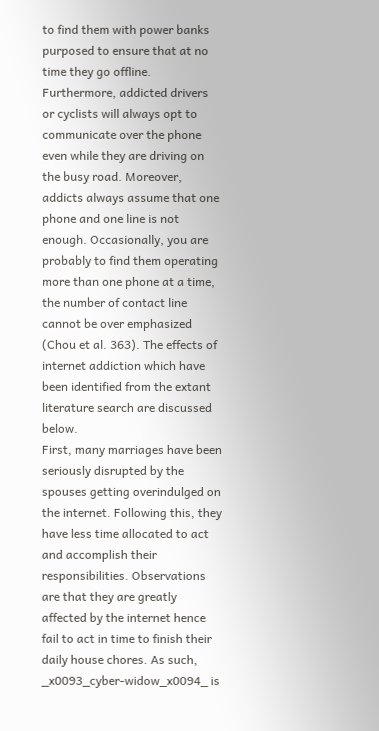to find them with power banks purposed to ensure that at no time they go offline. Furthermore, addicted drivers or cyclists will always opt to communicate over the phone even while they are driving on the busy road. Moreover, addicts always assume that one phone and one line is not enough. Occasionally, you are probably to find them operating more than one phone at a time, the number of contact line cannot be over emphasized (Chou et al. 363). The effects of internet addiction which have been identified from the extant literature search are discussed below.
First, many marriages have been seriously disrupted by the spouses getting overindulged on the internet. Following this, they have less time allocated to act and accomplish their responsibilities. Observations are that they are greatly affected by the internet hence fail to act in time to finish their daily house chores. As such, _x0093_cyber-widow_x0094_ is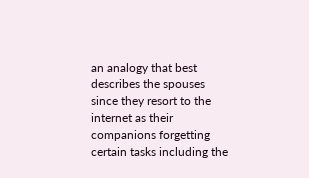an analogy that best describes the spouses since they resort to the internet as their companions forgetting certain tasks including the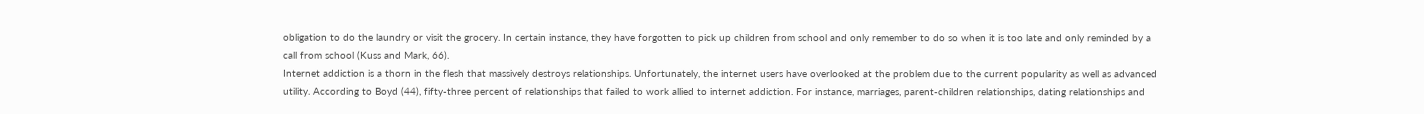obligation to do the laundry or visit the grocery. In certain instance, they have forgotten to pick up children from school and only remember to do so when it is too late and only reminded by a call from school (Kuss and Mark, 66).
Internet addiction is a thorn in the flesh that massively destroys relationships. Unfortunately, the internet users have overlooked at the problem due to the current popularity as well as advanced utility. According to Boyd (44), fifty-three percent of relationships that failed to work allied to internet addiction. For instance, marriages, parent-children relationships, dating relationships and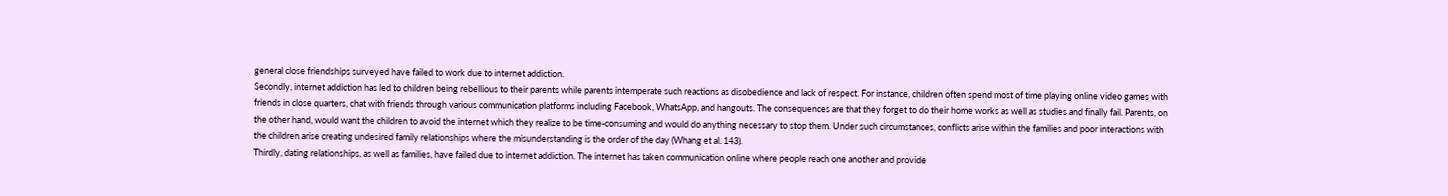general close friendships surveyed have failed to work due to internet addiction.
Secondly, internet addiction has led to children being rebellious to their parents while parents intemperate such reactions as disobedience and lack of respect. For instance, children often spend most of time playing online video games with friends in close quarters, chat with friends through various communication platforms including Facebook, WhatsApp, and hangouts. The consequences are that they forget to do their home works as well as studies and finally fail. Parents, on the other hand, would want the children to avoid the internet which they realize to be time-consuming and would do anything necessary to stop them. Under such circumstances, conflicts arise within the families and poor interactions with the children arise creating undesired family relationships where the misunderstanding is the order of the day (Whang et al. 143).
Thirdly, dating relationships, as well as families, have failed due to internet addiction. The internet has taken communication online where people reach one another and provide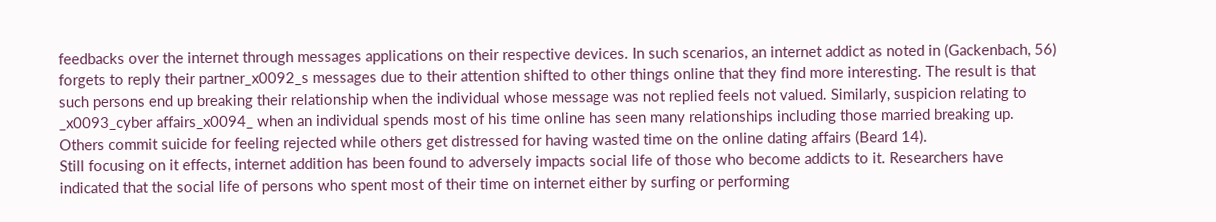feedbacks over the internet through messages applications on their respective devices. In such scenarios, an internet addict as noted in (Gackenbach, 56) forgets to reply their partner_x0092_s messages due to their attention shifted to other things online that they find more interesting. The result is that such persons end up breaking their relationship when the individual whose message was not replied feels not valued. Similarly, suspicion relating to _x0093_cyber affairs_x0094_ when an individual spends most of his time online has seen many relationships including those married breaking up. Others commit suicide for feeling rejected while others get distressed for having wasted time on the online dating affairs (Beard 14).
Still focusing on it effects, internet addition has been found to adversely impacts social life of those who become addicts to it. Researchers have indicated that the social life of persons who spent most of their time on internet either by surfing or performing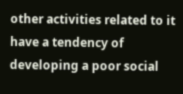other activities related to it have a tendency of developing a poor social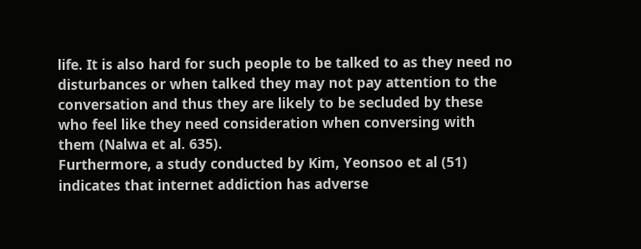life. It is also hard for such people to be talked to as they need no disturbances or when talked they may not pay attention to the conversation and thus they are likely to be secluded by these who feel like they need consideration when conversing with them (Nalwa et al. 635).
Furthermore, a study conducted by Kim, Yeonsoo et al (51) indicates that internet addiction has adverse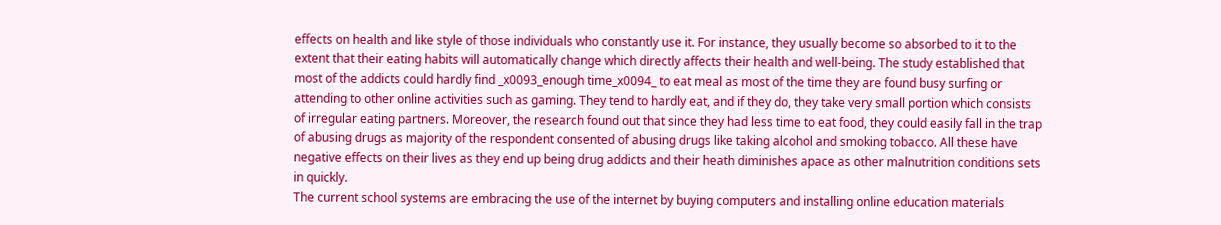effects on health and like style of those individuals who constantly use it. For instance, they usually become so absorbed to it to the extent that their eating habits will automatically change which directly affects their health and well-being. The study established that most of the addicts could hardly find _x0093_enough time_x0094_ to eat meal as most of the time they are found busy surfing or attending to other online activities such as gaming. They tend to hardly eat, and if they do, they take very small portion which consists of irregular eating partners. Moreover, the research found out that since they had less time to eat food, they could easily fall in the trap of abusing drugs as majority of the respondent consented of abusing drugs like taking alcohol and smoking tobacco. All these have negative effects on their lives as they end up being drug addicts and their heath diminishes apace as other malnutrition conditions sets in quickly.
The current school systems are embracing the use of the internet by buying computers and installing online education materials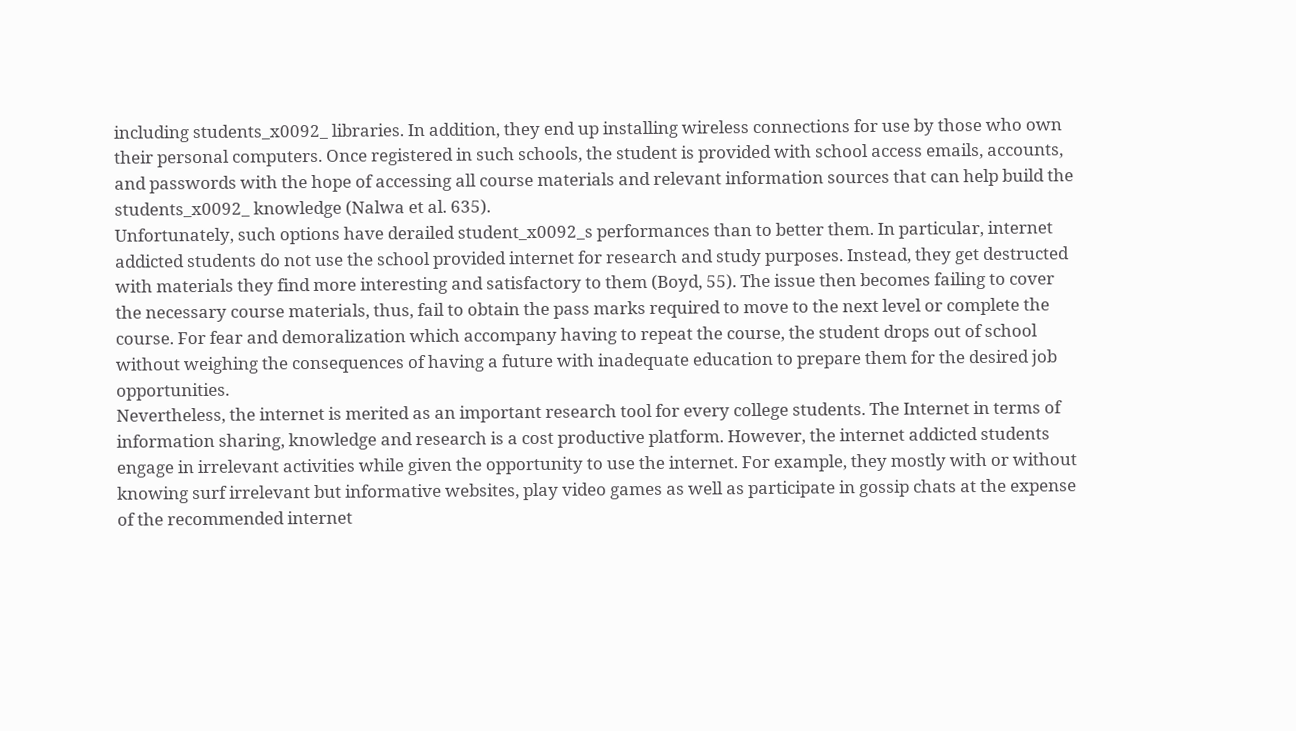including students_x0092_ libraries. In addition, they end up installing wireless connections for use by those who own their personal computers. Once registered in such schools, the student is provided with school access emails, accounts, and passwords with the hope of accessing all course materials and relevant information sources that can help build the students_x0092_ knowledge (Nalwa et al. 635).
Unfortunately, such options have derailed student_x0092_s performances than to better them. In particular, internet addicted students do not use the school provided internet for research and study purposes. Instead, they get destructed with materials they find more interesting and satisfactory to them (Boyd, 55). The issue then becomes failing to cover the necessary course materials, thus, fail to obtain the pass marks required to move to the next level or complete the course. For fear and demoralization which accompany having to repeat the course, the student drops out of school without weighing the consequences of having a future with inadequate education to prepare them for the desired job opportunities.
Nevertheless, the internet is merited as an important research tool for every college students. The Internet in terms of information sharing, knowledge and research is a cost productive platform. However, the internet addicted students engage in irrelevant activities while given the opportunity to use the internet. For example, they mostly with or without knowing surf irrelevant but informative websites, play video games as well as participate in gossip chats at the expense of the recommended internet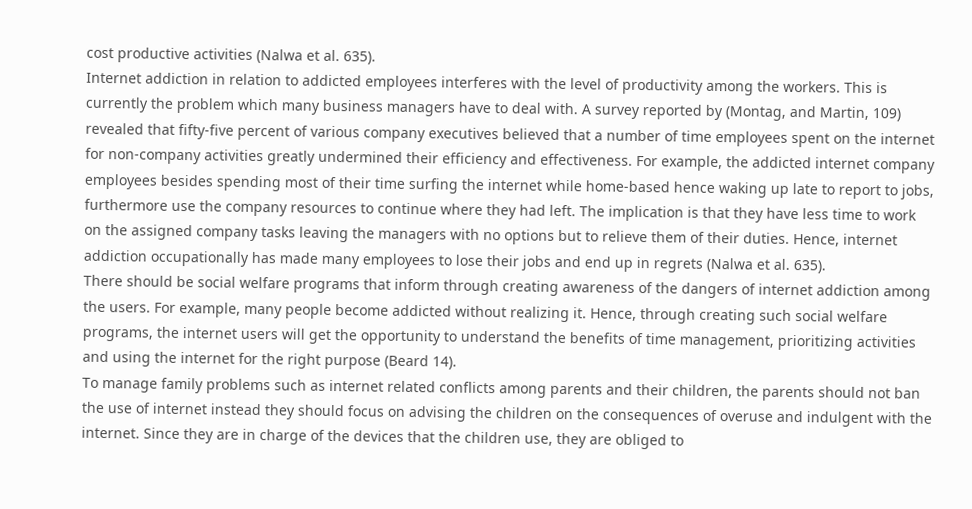cost productive activities (Nalwa et al. 635).
Internet addiction in relation to addicted employees interferes with the level of productivity among the workers. This is currently the problem which many business managers have to deal with. A survey reported by (Montag, and Martin, 109) revealed that fifty-five percent of various company executives believed that a number of time employees spent on the internet for non-company activities greatly undermined their efficiency and effectiveness. For example, the addicted internet company employees besides spending most of their time surfing the internet while home-based hence waking up late to report to jobs, furthermore use the company resources to continue where they had left. The implication is that they have less time to work on the assigned company tasks leaving the managers with no options but to relieve them of their duties. Hence, internet addiction occupationally has made many employees to lose their jobs and end up in regrets (Nalwa et al. 635).
There should be social welfare programs that inform through creating awareness of the dangers of internet addiction among the users. For example, many people become addicted without realizing it. Hence, through creating such social welfare programs, the internet users will get the opportunity to understand the benefits of time management, prioritizing activities and using the internet for the right purpose (Beard 14).
To manage family problems such as internet related conflicts among parents and their children, the parents should not ban the use of internet instead they should focus on advising the children on the consequences of overuse and indulgent with the internet. Since they are in charge of the devices that the children use, they are obliged to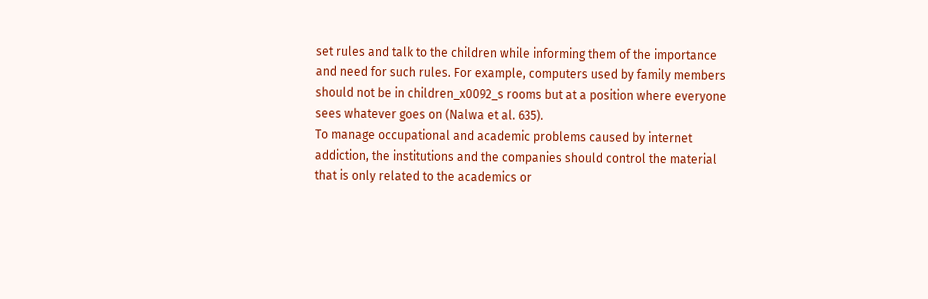set rules and talk to the children while informing them of the importance and need for such rules. For example, computers used by family members should not be in children_x0092_s rooms but at a position where everyone sees whatever goes on (Nalwa et al. 635).
To manage occupational and academic problems caused by internet addiction, the institutions and the companies should control the material that is only related to the academics or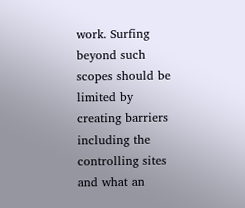work. Surfing beyond such scopes should be limited by creating barriers including the controlling sites and what an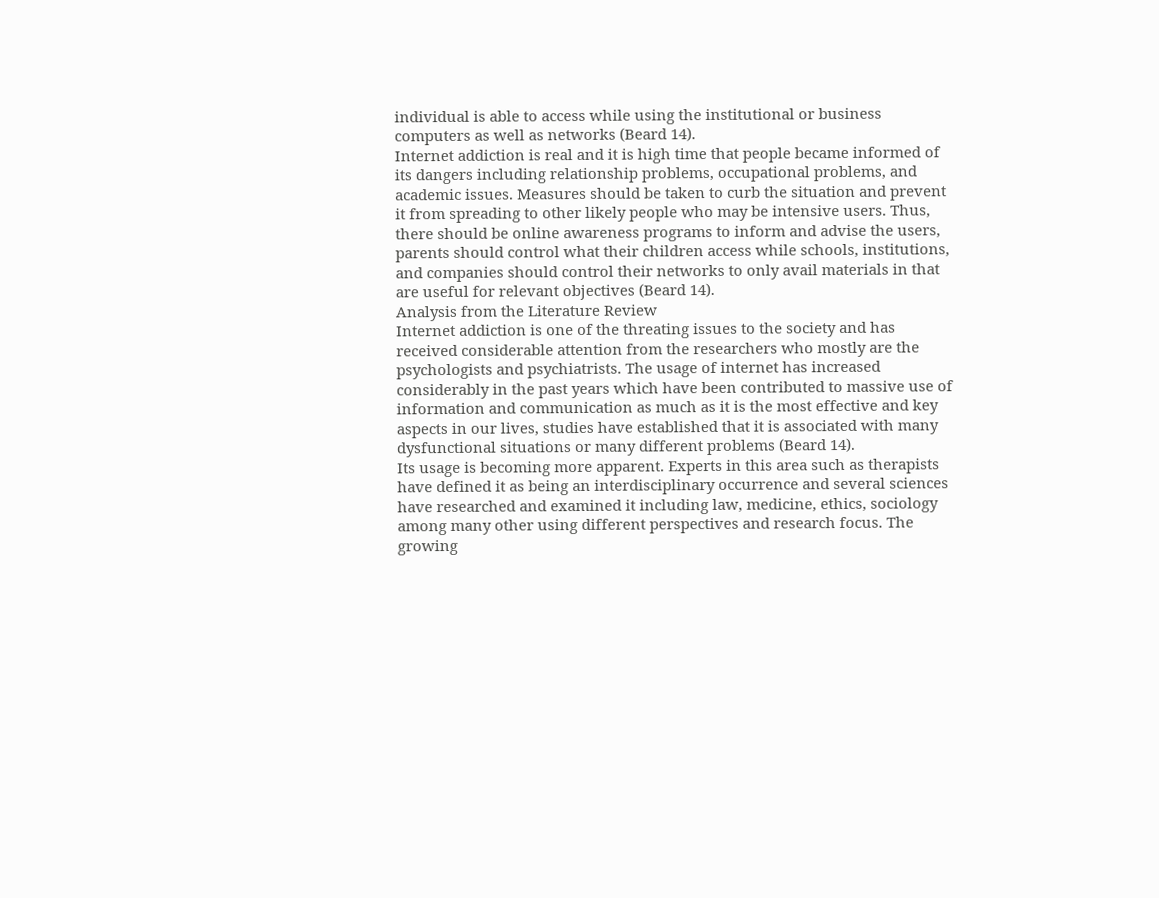individual is able to access while using the institutional or business computers as well as networks (Beard 14).
Internet addiction is real and it is high time that people became informed of its dangers including relationship problems, occupational problems, and academic issues. Measures should be taken to curb the situation and prevent it from spreading to other likely people who may be intensive users. Thus, there should be online awareness programs to inform and advise the users, parents should control what their children access while schools, institutions, and companies should control their networks to only avail materials in that are useful for relevant objectives (Beard 14).
Analysis from the Literature Review
Internet addiction is one of the threating issues to the society and has received considerable attention from the researchers who mostly are the psychologists and psychiatrists. The usage of internet has increased considerably in the past years which have been contributed to massive use of information and communication as much as it is the most effective and key aspects in our lives, studies have established that it is associated with many dysfunctional situations or many different problems (Beard 14).
Its usage is becoming more apparent. Experts in this area such as therapists have defined it as being an interdisciplinary occurrence and several sciences have researched and examined it including law, medicine, ethics, sociology among many other using different perspectives and research focus. The growing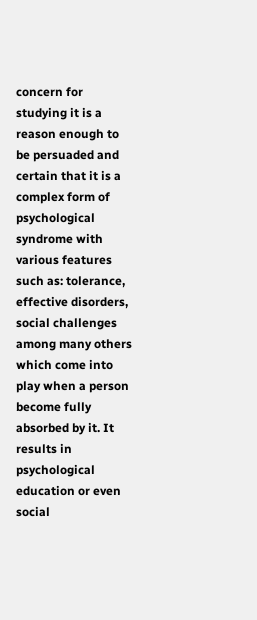concern for studying it is a reason enough to be persuaded and certain that it is a complex form of psychological syndrome with various features such as: tolerance, effective disorders, social challenges among many others which come into play when a person become fully absorbed by it. It results in psychological education or even social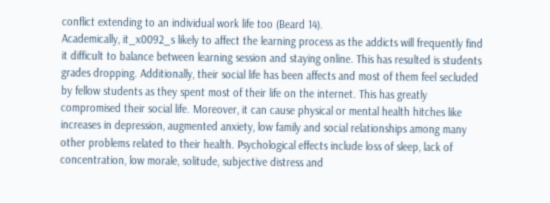conflict extending to an individual work life too (Beard 14).
Academically, it_x0092_s likely to affect the learning process as the addicts will frequently find it difficult to balance between learning session and staying online. This has resulted is students grades dropping. Additionally, their social life has been affects and most of them feel secluded by fellow students as they spent most of their life on the internet. This has greatly compromised their social life. Moreover, it can cause physical or mental health hitches like increases in depression, augmented anxiety, low family and social relationships among many other problems related to their health. Psychological effects include loss of sleep, lack of concentration, low morale, solitude, subjective distress and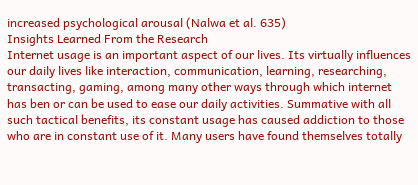increased psychological arousal (Nalwa et al. 635)
Insights Learned From the Research
Internet usage is an important aspect of our lives. Its virtually influences our daily lives like interaction, communication, learning, researching, transacting, gaming, among many other ways through which internet has ben or can be used to ease our daily activities. Summative with all such tactical benefits, its constant usage has caused addiction to those who are in constant use of it. Many users have found themselves totally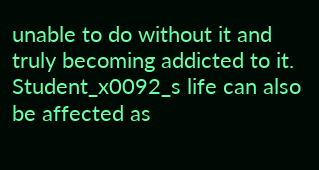unable to do without it and truly becoming addicted to it. Student_x0092_s life can also be affected as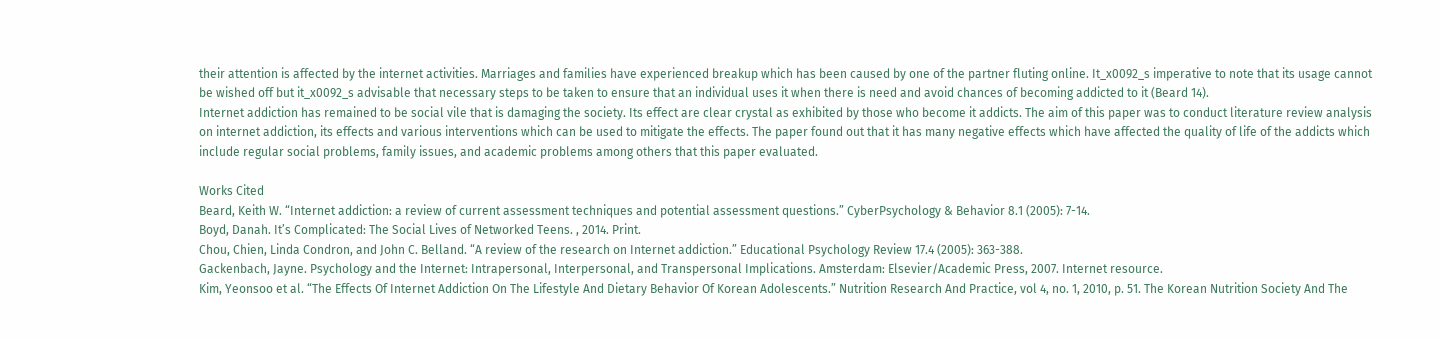their attention is affected by the internet activities. Marriages and families have experienced breakup which has been caused by one of the partner fluting online. It_x0092_s imperative to note that its usage cannot be wished off but it_x0092_s advisable that necessary steps to be taken to ensure that an individual uses it when there is need and avoid chances of becoming addicted to it (Beard 14).
Internet addiction has remained to be social vile that is damaging the society. Its effect are clear crystal as exhibited by those who become it addicts. The aim of this paper was to conduct literature review analysis on internet addiction, its effects and various interventions which can be used to mitigate the effects. The paper found out that it has many negative effects which have affected the quality of life of the addicts which include regular social problems, family issues, and academic problems among others that this paper evaluated.

Works Cited
Beard, Keith W. “Internet addiction: a review of current assessment techniques and potential assessment questions.” CyberPsychology & Behavior 8.1 (2005): 7-14.
Boyd, Danah. It’s Complicated: The Social Lives of Networked Teens. , 2014. Print.
Chou, Chien, Linda Condron, and John C. Belland. “A review of the research on Internet addiction.” Educational Psychology Review 17.4 (2005): 363-388.
Gackenbach, Jayne. Psychology and the Internet: Intrapersonal, Interpersonal, and Transpersonal Implications. Amsterdam: Elsevier/Academic Press, 2007. Internet resource.
Kim, Yeonsoo et al. “The Effects Of Internet Addiction On The Lifestyle And Dietary Behavior Of Korean Adolescents.” Nutrition Research And Practice, vol 4, no. 1, 2010, p. 51. The Korean Nutrition Society And The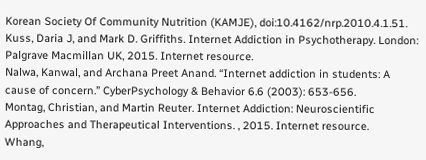Korean Society Of Community Nutrition (KAMJE), doi:10.4162/nrp.2010.4.1.51.
Kuss, Daria J, and Mark D. Griffiths. Internet Addiction in Psychotherapy. London: Palgrave Macmillan UK, 2015. Internet resource.
Nalwa, Kanwal, and Archana Preet Anand. “Internet addiction in students: A cause of concern.” CyberPsychology & Behavior 6.6 (2003): 653-656.
Montag, Christian, and Martin Reuter. Internet Addiction: Neuroscientific Approaches and Therapeutical Interventions. , 2015. Internet resource.
Whang,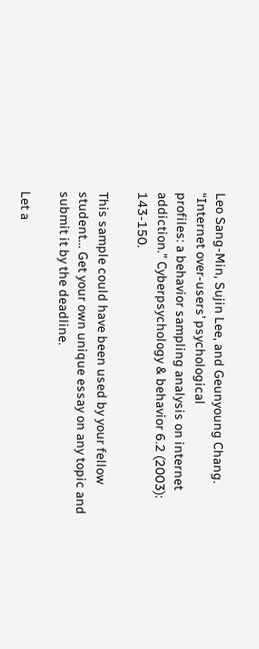Leo Sang-Min, Sujin Lee, and Geunyoung Chang. “Internet over-users’ psychological
profiles: a behavior sampling analysis on internet addiction.” Cyberpsychology & behavior 6.2 (2003): 143-150.

This sample could have been used by your fellow student... Get your own unique essay on any topic and submit it by the deadline.

Let a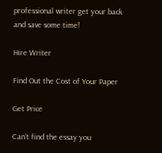professional writer get your back and save some time!

Hire Writer

Find Out the Cost of Your Paper

Get Price

Can’t find the essay you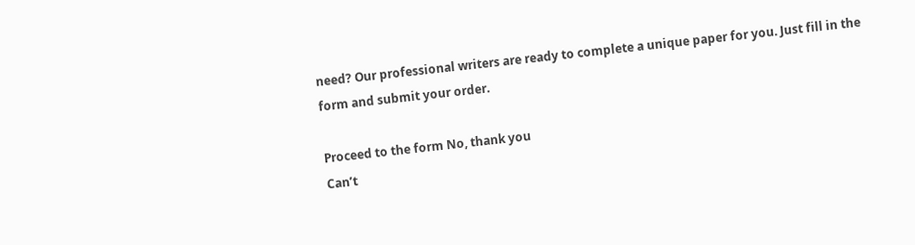need? Our professional writers are ready to complete a unique paper for you. Just fill in the form and submit your order.

Proceed to the form No, thank you
Can’t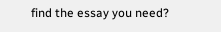find the essay you need?